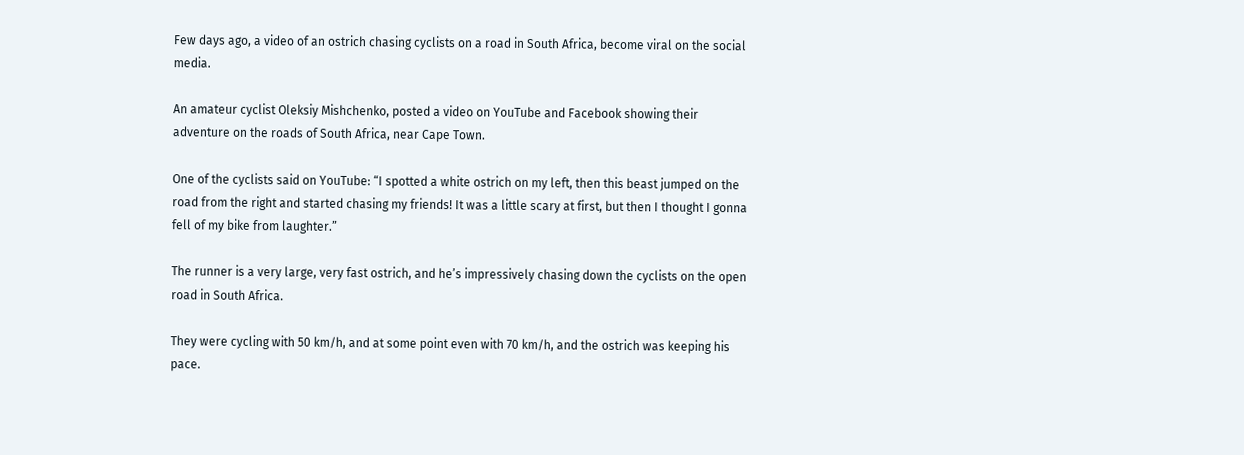Few days ago, a video of an ostrich chasing cyclists on a road in South Africa, become viral on the social media.

An amateur cyclist Oleksiy Mishchenko, posted a video on YouTube and Facebook showing their adventure on the roads of South Africa, near Cape Town.

One of the cyclists said on YouTube: “I spotted a white ostrich on my left, then this beast jumped on the road from the right and started chasing my friends! It was a little scary at first, but then I thought I gonna fell of my bike from laughter.”

The runner is a very large, very fast ostrich, and he’s impressively chasing down the cyclists on the open road in South Africa.

They were cycling with 50 km/h, and at some point even with 70 km/h, and the ostrich was keeping his pace.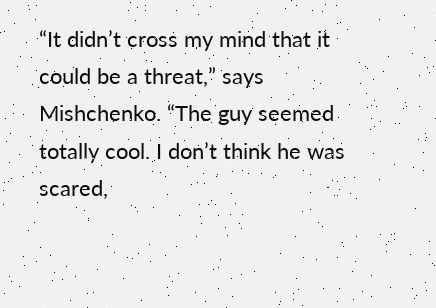“It didn’t cross my mind that it could be a threat,” says Mishchenko. “The guy seemed totally cool. I don’t think he was scared,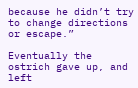because he didn’t try to change directions or escape.”

Eventually the ostrich gave up, and left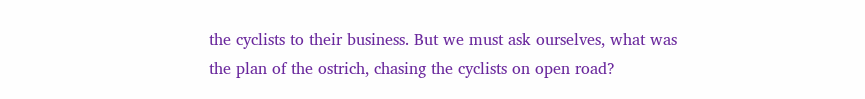the cyclists to their business. But we must ask ourselves, what was the plan of the ostrich, chasing the cyclists on open road?